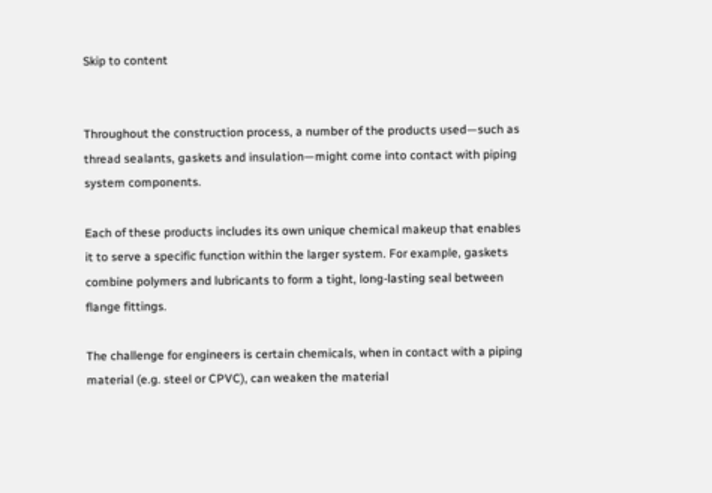Skip to content


Throughout the construction process, a number of the products used—such as thread sealants, gaskets and insulation—might come into contact with piping system components.

Each of these products includes its own unique chemical makeup that enables it to serve a specific function within the larger system. For example, gaskets combine polymers and lubricants to form a tight, long-lasting seal between flange fittings.

The challenge for engineers is certain chemicals, when in contact with a piping material (e.g. steel or CPVC), can weaken the material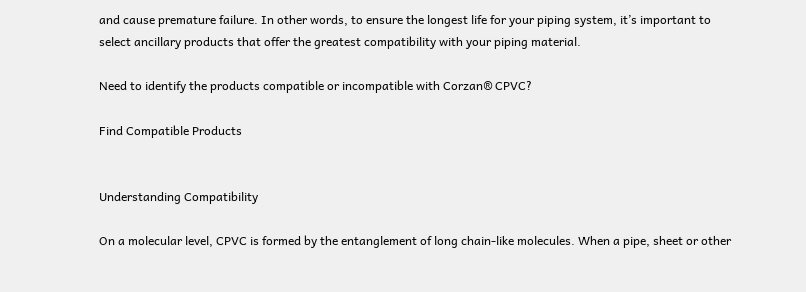and cause premature failure. In other words, to ensure the longest life for your piping system, it’s important to select ancillary products that offer the greatest compatibility with your piping material.

Need to identify the products compatible or incompatible with Corzan® CPVC?

Find Compatible Products


Understanding Compatibility

On a molecular level, CPVC is formed by the entanglement of long chain-like molecules. When a pipe, sheet or other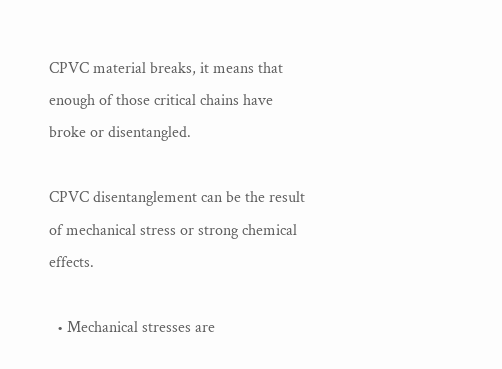CPVC material breaks, it means that enough of those critical chains have broke or disentangled.

CPVC disentanglement can be the result of mechanical stress or strong chemical effects.

  • Mechanical stresses are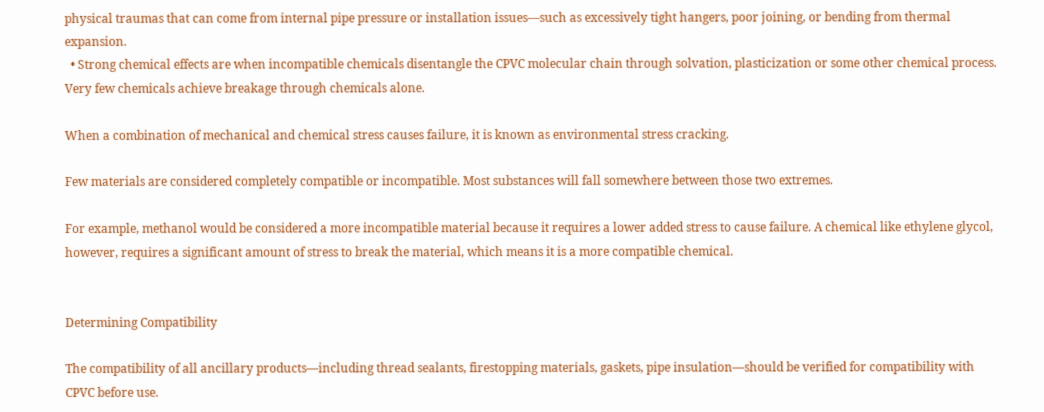physical traumas that can come from internal pipe pressure or installation issues—such as excessively tight hangers, poor joining, or bending from thermal expansion.
  • Strong chemical effects are when incompatible chemicals disentangle the CPVC molecular chain through solvation, plasticization or some other chemical process. Very few chemicals achieve breakage through chemicals alone.

When a combination of mechanical and chemical stress causes failure, it is known as environmental stress cracking.

Few materials are considered completely compatible or incompatible. Most substances will fall somewhere between those two extremes.

For example, methanol would be considered a more incompatible material because it requires a lower added stress to cause failure. A chemical like ethylene glycol, however, requires a significant amount of stress to break the material, which means it is a more compatible chemical.


Determining Compatibility

The compatibility of all ancillary products—including thread sealants, firestopping materials, gaskets, pipe insulation—should be verified for compatibility with CPVC before use.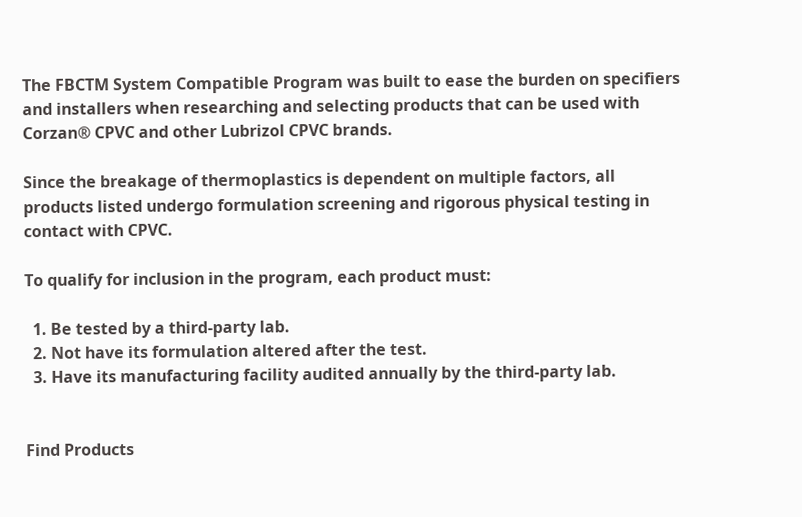The FBCTM System Compatible Program was built to ease the burden on specifiers and installers when researching and selecting products that can be used with Corzan® CPVC and other Lubrizol CPVC brands.

Since the breakage of thermoplastics is dependent on multiple factors, all products listed undergo formulation screening and rigorous physical testing in contact with CPVC.

To qualify for inclusion in the program, each product must:

  1. Be tested by a third-party lab.
  2. Not have its formulation altered after the test.
  3. Have its manufacturing facility audited annually by the third-party lab.


Find Products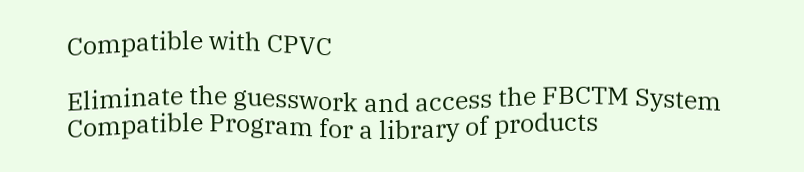Compatible with CPVC

Eliminate the guesswork and access the FBCTM System Compatible Program for a library of products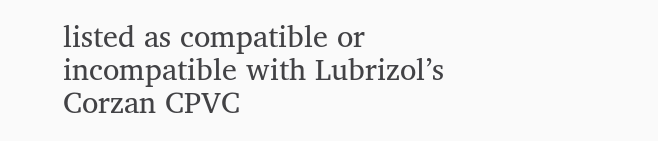listed as compatible or incompatible with Lubrizol’s Corzan CPVC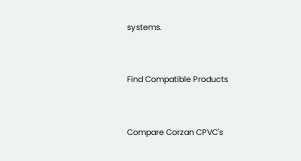systems.


Find Compatible Products


Compare Corzan CPVC's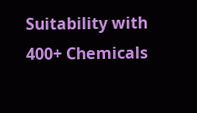Suitability with 400+ Chemicals